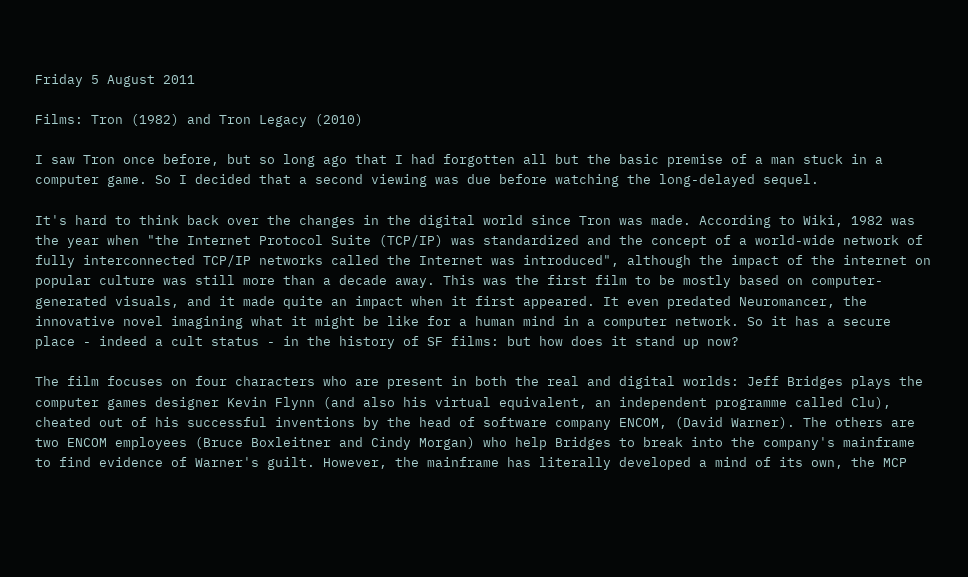Friday 5 August 2011

Films: Tron (1982) and Tron Legacy (2010)

I saw Tron once before, but so long ago that I had forgotten all but the basic premise of a man stuck in a computer game. So I decided that a second viewing was due before watching the long-delayed sequel.

It's hard to think back over the changes in the digital world since Tron was made. According to Wiki, 1982 was the year when "the Internet Protocol Suite (TCP/IP) was standardized and the concept of a world-wide network of fully interconnected TCP/IP networks called the Internet was introduced", although the impact of the internet on popular culture was still more than a decade away. This was the first film to be mostly based on computer-generated visuals, and it made quite an impact when it first appeared. It even predated Neuromancer, the innovative novel imagining what it might be like for a human mind in a computer network. So it has a secure place - indeed a cult status - in the history of SF films: but how does it stand up now?

The film focuses on four characters who are present in both the real and digital worlds: Jeff Bridges plays the computer games designer Kevin Flynn (and also his virtual equivalent, an independent programme called Clu), cheated out of his successful inventions by the head of software company ENCOM, (David Warner). The others are two ENCOM employees (Bruce Boxleitner and Cindy Morgan) who help Bridges to break into the company's mainframe to find evidence of Warner's guilt. However, the mainframe has literally developed a mind of its own, the MCP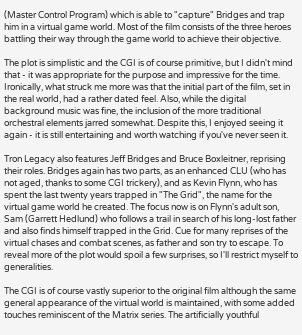(Master Control Program) which is able to "capture" Bridges and trap him in a virtual game world. Most of the film consists of the three heroes battling their way through the game world to achieve their objective.

The plot is simplistic and the CGI is of course primitive, but I didn't mind that - it was appropriate for the purpose and impressive for the time. Ironically, what struck me more was that the initial part of the film, set in the real world, had a rather dated feel. Also, while the digital background music was fine, the inclusion of the more traditional orchestral elements jarred somewhat. Despite this, I enjoyed seeing it again - it is still entertaining and worth watching if you've never seen it.

Tron Legacy also features Jeff Bridges and Bruce Boxleitner, reprising their roles. Bridges again has two parts, as an enhanced CLU (who has not aged, thanks to some CGI trickery), and as Kevin Flynn, who has spent the last twenty years trapped in "The Grid", the name for the virtual game world he created. The focus now is on Flynn's adult son, Sam (Garrett Hedlund) who follows a trail in search of his long-lost father and also finds himself trapped in the Grid. Cue for many reprises of the virtual chases and combat scenes, as father and son try to escape. To reveal more of the plot would spoil a few surprises, so I'll restrict myself to generalities.

The CGI is of course vastly superior to the original film although the same general appearance of the virtual world is maintained, with some added touches reminiscent of the Matrix series. The artificially youthful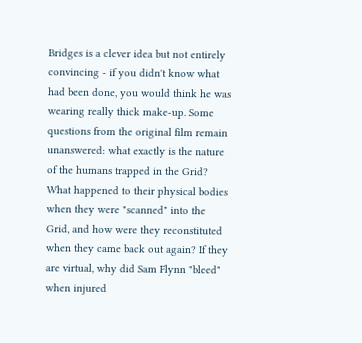Bridges is a clever idea but not entirely convincing - if you didn't know what had been done, you would think he was wearing really thick make-up. Some questions from the original film remain unanswered: what exactly is the nature of the humans trapped in the Grid? What happened to their physical bodies when they were "scanned" into the Grid, and how were they reconstituted when they came back out again? If they are virtual, why did Sam Flynn "bleed" when injured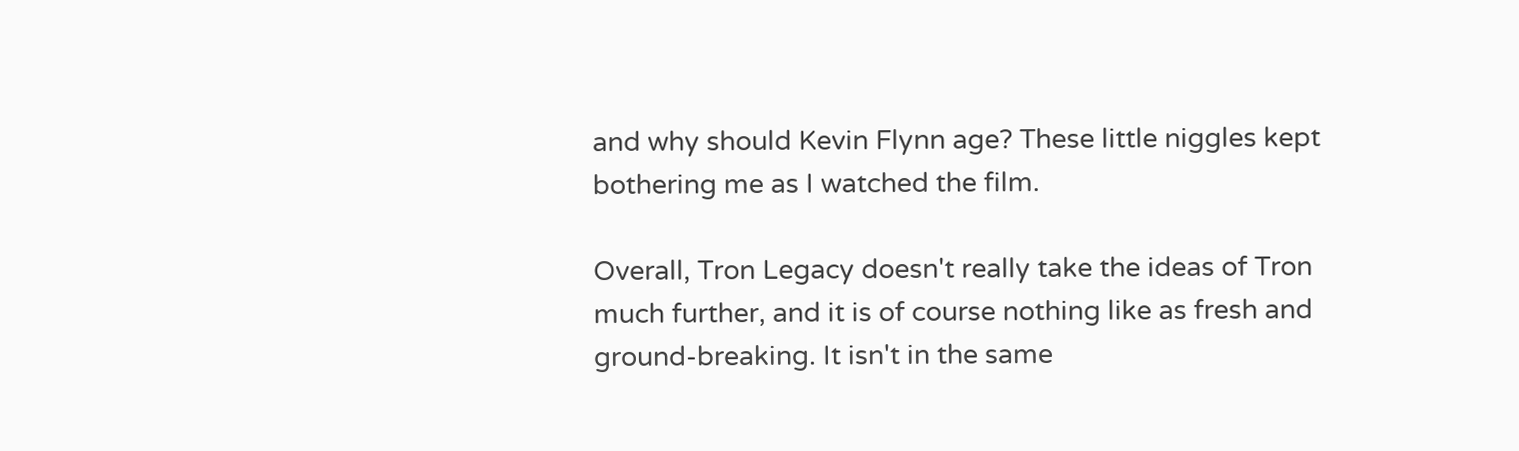and why should Kevin Flynn age? These little niggles kept bothering me as I watched the film.

Overall, Tron Legacy doesn't really take the ideas of Tron much further, and it is of course nothing like as fresh and ground-breaking. It isn't in the same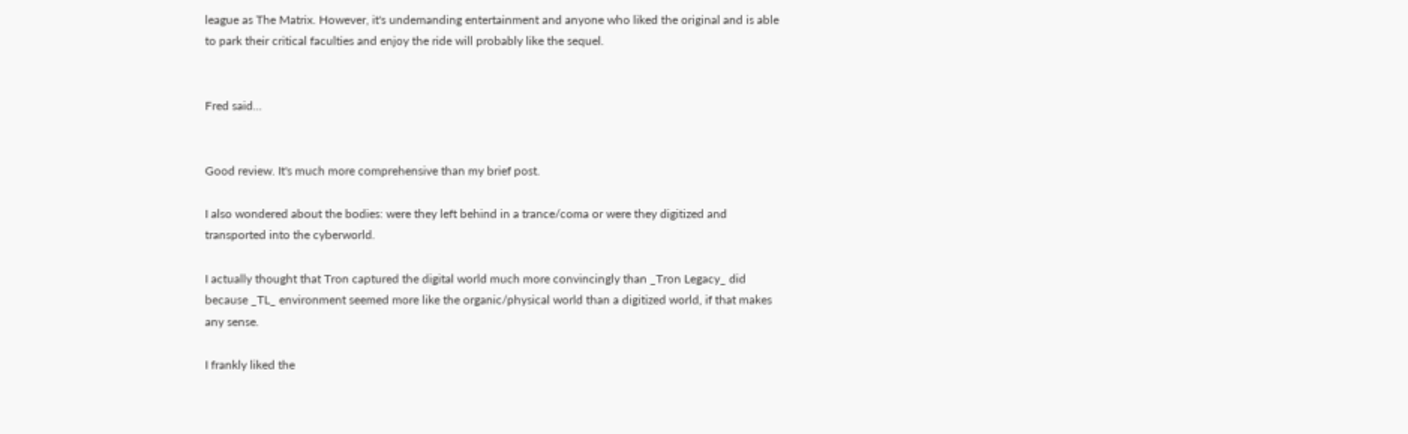league as The Matrix. However, it's undemanding entertainment and anyone who liked the original and is able to park their critical faculties and enjoy the ride will probably like the sequel.


Fred said...


Good review. It's much more comprehensive than my brief post.

I also wondered about the bodies: were they left behind in a trance/coma or were they digitized and transported into the cyberworld.

I actually thought that Tron captured the digital world much more convincingly than _Tron Legacy_ did because _TL_ environment seemed more like the organic/physical world than a digitized world, if that makes any sense.

I frankly liked the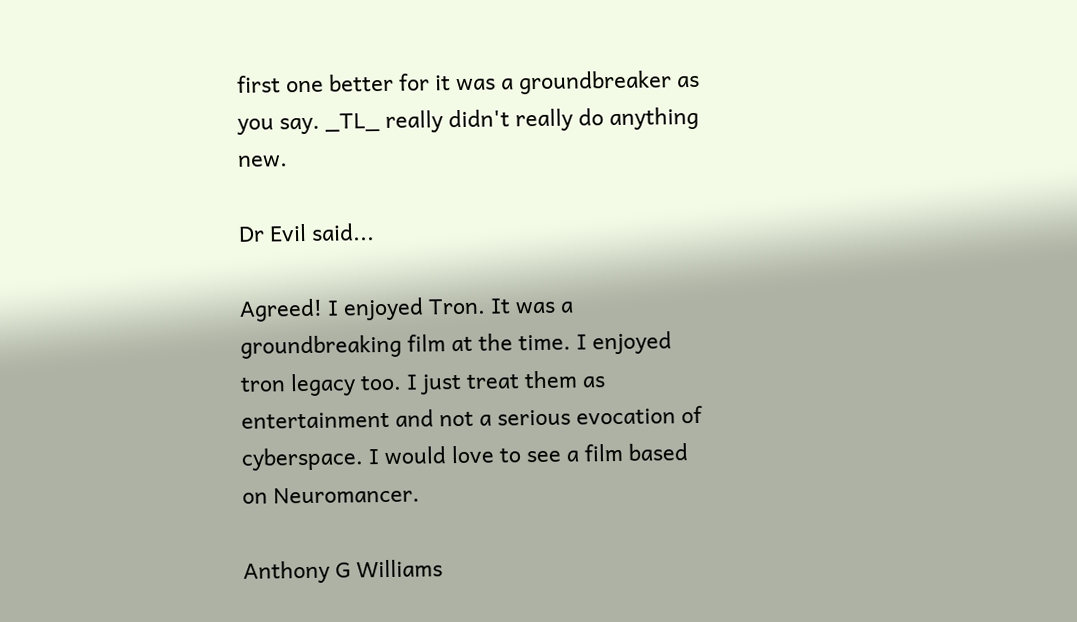first one better for it was a groundbreaker as you say. _TL_ really didn't really do anything new.

Dr Evil said...

Agreed! I enjoyed Tron. It was a groundbreaking film at the time. I enjoyed tron legacy too. I just treat them as entertainment and not a serious evocation of cyberspace. I would love to see a film based on Neuromancer.

Anthony G Williams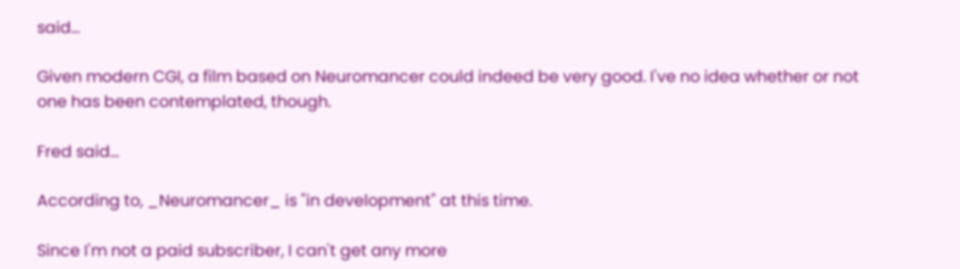said...

Given modern CGI, a film based on Neuromancer could indeed be very good. I've no idea whether or not one has been contemplated, though.

Fred said...

According to, _Neuromancer_ is "in development" at this time.

Since I'm not a paid subscriber, I can't get any more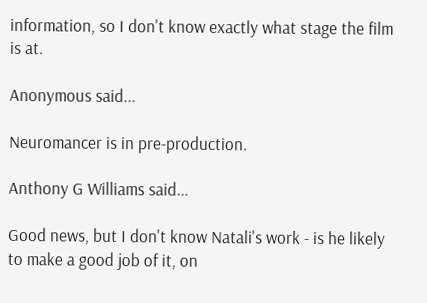information, so I don't know exactly what stage the film is at.

Anonymous said...

Neuromancer is in pre-production.

Anthony G Williams said...

Good news, but I don't know Natali's work - is he likely to make a good job of it, on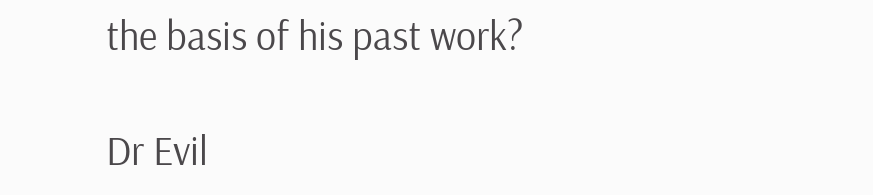the basis of his past work?

Dr Evil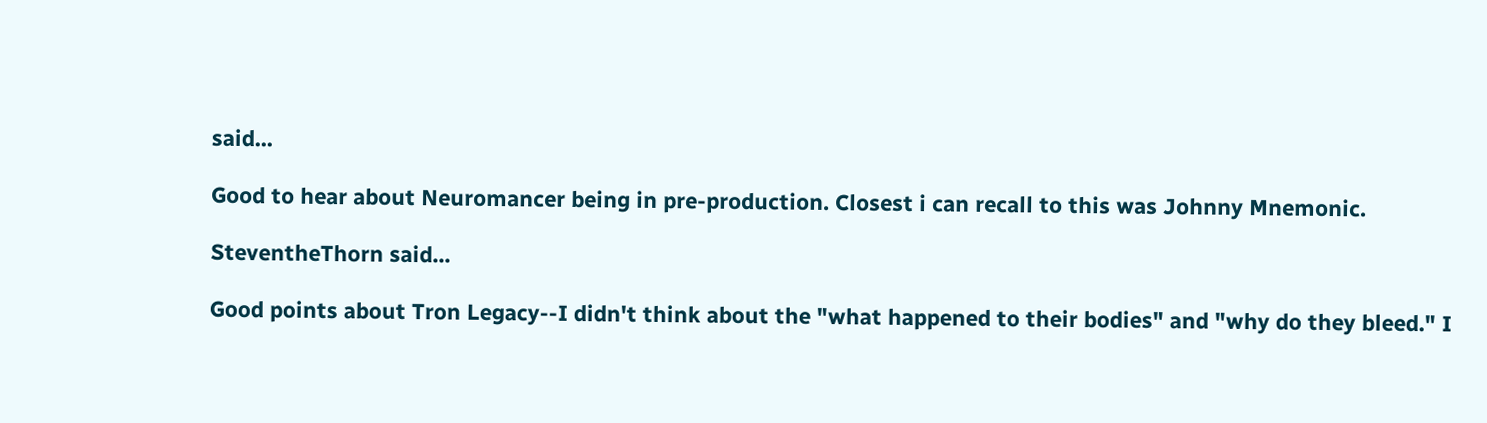said...

Good to hear about Neuromancer being in pre-production. Closest i can recall to this was Johnny Mnemonic.

SteventheThorn said...

Good points about Tron Legacy--I didn't think about the "what happened to their bodies" and "why do they bleed." I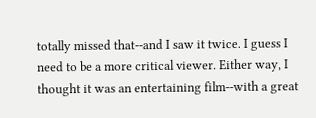totally missed that--and I saw it twice. I guess I need to be a more critical viewer. Either way, I thought it was an entertaining film--with a great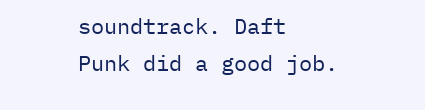soundtrack. Daft Punk did a good job.